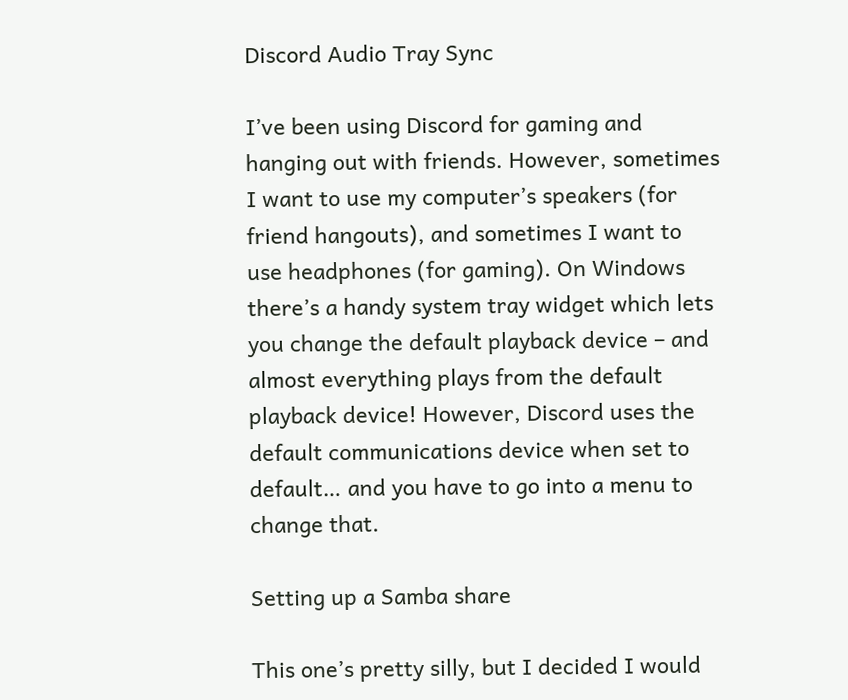Discord Audio Tray Sync

I’ve been using Discord for gaming and hanging out with friends. However, sometimes I want to use my computer’s speakers (for friend hangouts), and sometimes I want to use headphones (for gaming). On Windows there’s a handy system tray widget which lets you change the default playback device – and almost everything plays from the default playback device! However, Discord uses the default communications device when set to default… and you have to go into a menu to change that.

Setting up a Samba share

This one’s pretty silly, but I decided I would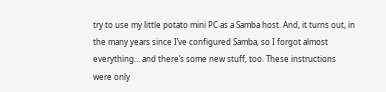try to use my little potato mini PC as a Samba host. And, it turns out, in the many years since I’ve configured Samba, so I forgot almost everything… and there’s some new stuff, too. These instructions were only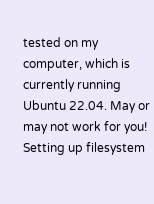tested on my computer, which is currently running Ubuntu 22.04. May or may not work for you! Setting up filesystem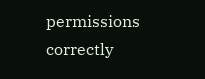permissions correctly